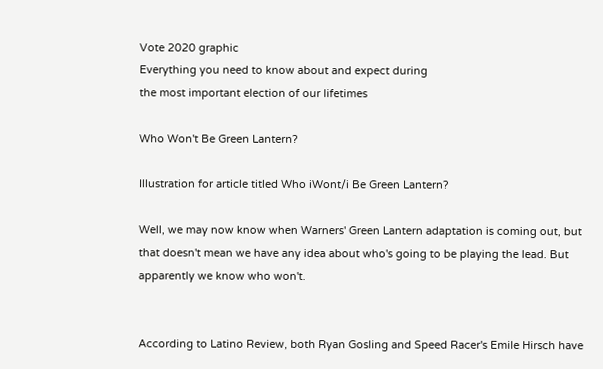Vote 2020 graphic
Everything you need to know about and expect during
the most important election of our lifetimes

Who Won't Be Green Lantern?

Illustration for article titled Who iWont/i Be Green Lantern?

Well, we may now know when Warners' Green Lantern adaptation is coming out, but that doesn't mean we have any idea about who's going to be playing the lead. But apparently we know who won't.


According to Latino Review, both Ryan Gosling and Speed Racer's Emile Hirsch have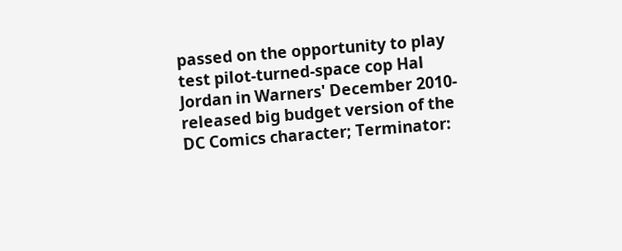passed on the opportunity to play test pilot-turned-space cop Hal Jordan in Warners' December 2010-released big budget version of the DC Comics character; Terminator: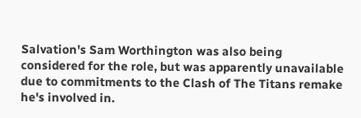Salvation's Sam Worthington was also being considered for the role, but was apparently unavailable due to commitments to the Clash of The Titans remake he's involved in.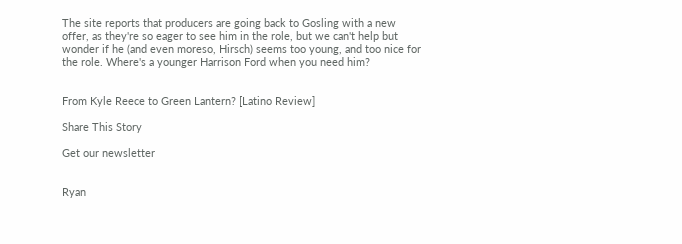The site reports that producers are going back to Gosling with a new offer, as they're so eager to see him in the role, but we can't help but wonder if he (and even moreso, Hirsch) seems too young, and too nice for the role. Where's a younger Harrison Ford when you need him?


From Kyle Reece to Green Lantern? [Latino Review]

Share This Story

Get our newsletter


Ryan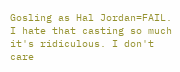Gosling as Hal Jordan=FAIL. I hate that casting so much it's ridiculous. I don't care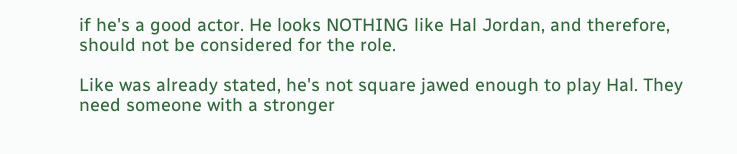if he's a good actor. He looks NOTHING like Hal Jordan, and therefore, should not be considered for the role.

Like was already stated, he's not square jawed enough to play Hal. They need someone with a stronger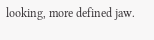looking, more defined jaw.